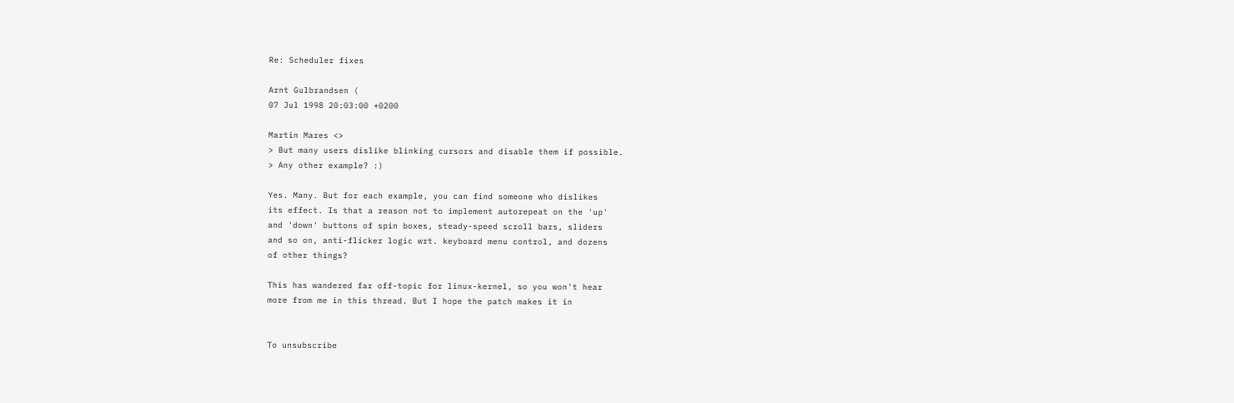Re: Scheduler fixes

Arnt Gulbrandsen (
07 Jul 1998 20:03:00 +0200

Martin Mares <>
> But many users dislike blinking cursors and disable them if possible.
> Any other example? :)

Yes. Many. But for each example, you can find someone who dislikes
its effect. Is that a reason not to implement autorepeat on the 'up'
and 'down' buttons of spin boxes, steady-speed scroll bars, sliders
and so on, anti-flicker logic wrt. keyboard menu control, and dozens
of other things?

This has wandered far off-topic for linux-kernel, so you won't hear
more from me in this thread. But I hope the patch makes it in


To unsubscribe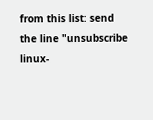from this list: send the line "unsubscribe linux-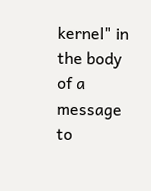kernel" in
the body of a message to